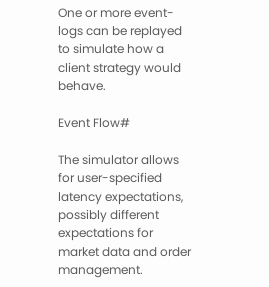One or more event-logs can be replayed to simulate how a client strategy would behave.

Event Flow#

The simulator allows for user-specified latency expectations, possibly different expectations for market data and order management.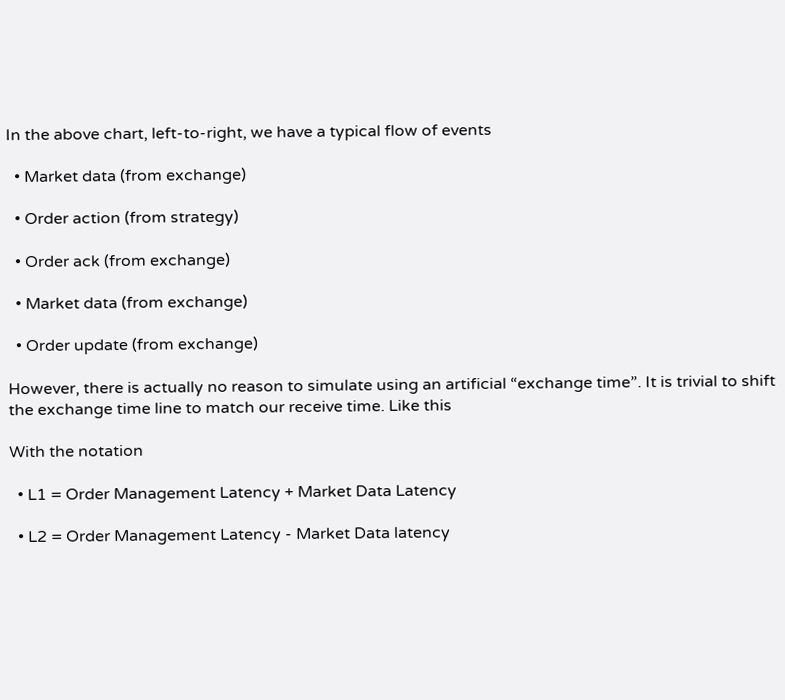In the above chart, left-to-right, we have a typical flow of events

  • Market data (from exchange)

  • Order action (from strategy)

  • Order ack (from exchange)

  • Market data (from exchange)

  • Order update (from exchange)

However, there is actually no reason to simulate using an artificial “exchange time”. It is trivial to shift the exchange time line to match our receive time. Like this

With the notation

  • L1 = Order Management Latency + Market Data Latency

  • L2 = Order Management Latency - Market Data latency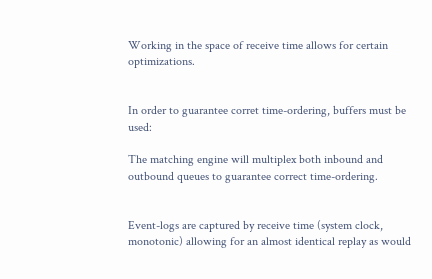Working in the space of receive time allows for certain optimizations.


In order to guarantee corret time-ordering, buffers must be used:

The matching engine will multiplex both inbound and outbound queues to guarantee correct time-ordering.


Event-logs are captured by receive time (system clock, monotonic) allowing for an almost identical replay as would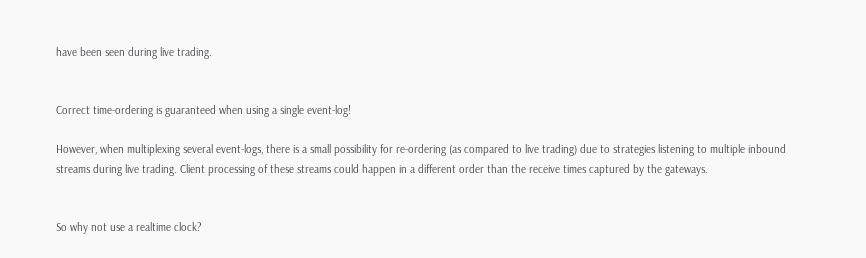have been seen during live trading.


Correct time-ordering is guaranteed when using a single event-log!

However, when multiplexing several event-logs, there is a small possibility for re-ordering (as compared to live trading) due to strategies listening to multiple inbound streams during live trading. Client processing of these streams could happen in a different order than the receive times captured by the gateways.


So why not use a realtime clock?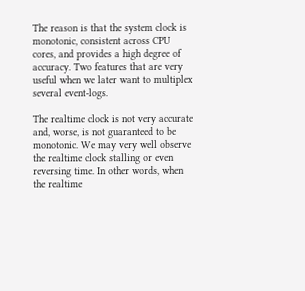The reason is that the system clock is monotonic, consistent across CPU cores, and provides a high degree of accuracy. Two features that are very useful when we later want to multiplex several event-logs.

The realtime clock is not very accurate and, worse, is not guaranteed to be monotonic. We may very well observe the realtime clock stalling or even reversing time. In other words, when the realtime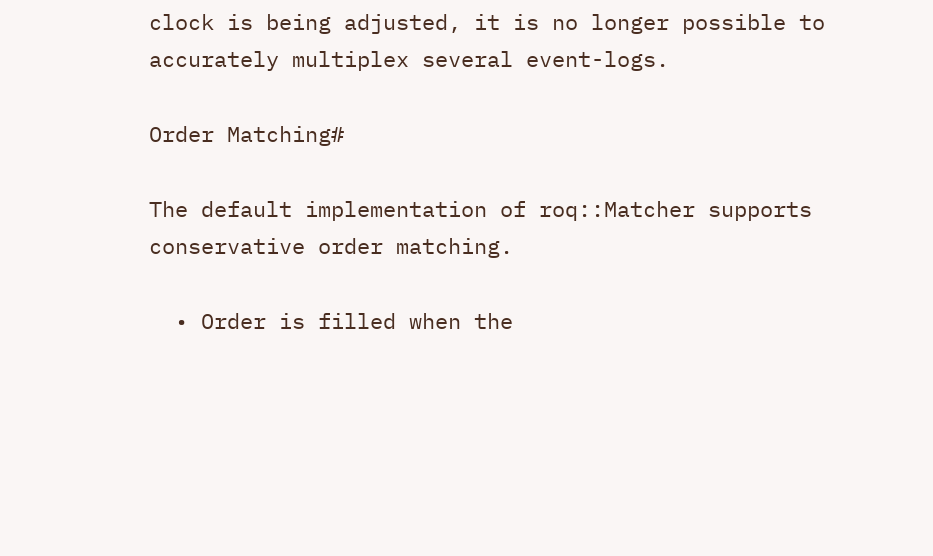clock is being adjusted, it is no longer possible to accurately multiplex several event-logs.

Order Matching#

The default implementation of roq::Matcher supports conservative order matching.

  • Order is filled when the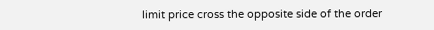limit price cross the opposite side of the order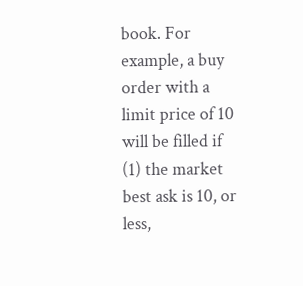book. For example, a buy order with a limit price of 10 will be filled if (1) the market best ask is 10, or less,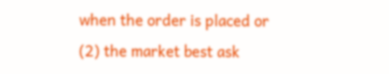when the order is placed or (2) the market best ask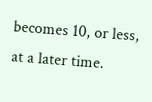becomes 10, or less, at a later time.